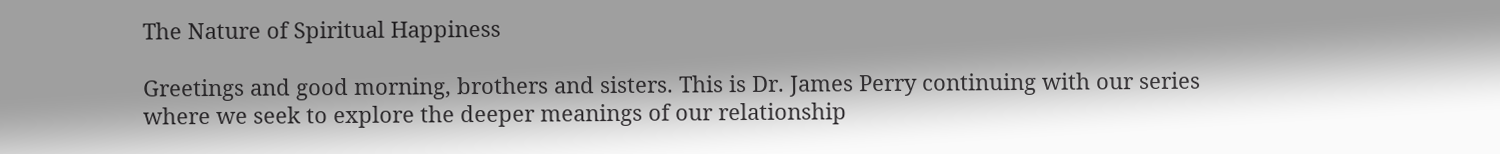The Nature of Spiritual Happiness

Greetings and good morning, brothers and sisters. This is Dr. James Perry continuing with our series
where we seek to explore the deeper meanings of our relationship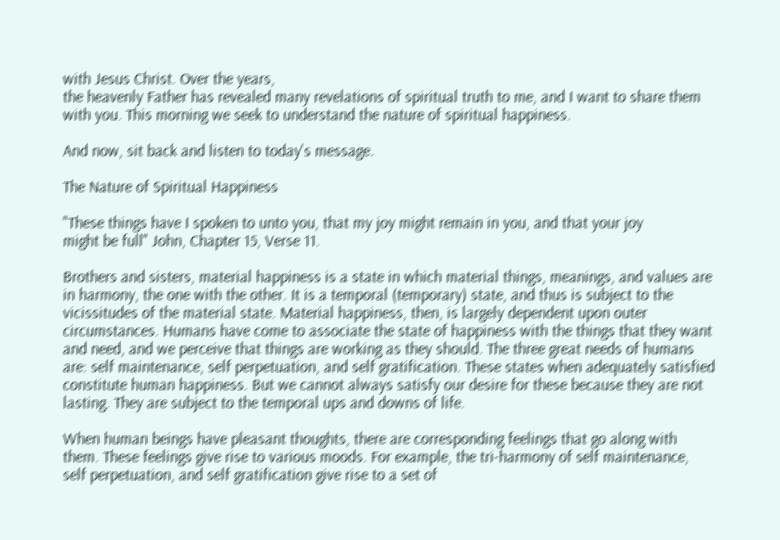with Jesus Christ. Over the years,
the heavenly Father has revealed many revelations of spiritual truth to me, and I want to share them
with you. This morning we seek to understand the nature of spiritual happiness.

And now, sit back and listen to today's message.

The Nature of Spiritual Happiness

"These things have I spoken to unto you, that my joy might remain in you, and that your joy
might be full" John, Chapter 15, Verse 11.

Brothers and sisters, material happiness is a state in which material things, meanings, and values are
in harmony, the one with the other. It is a temporal (temporary) state, and thus is subject to the
vicissitudes of the material state. Material happiness, then, is largely dependent upon outer
circumstances. Humans have come to associate the state of happiness with the things that they want
and need, and we perceive that things are working as they should. The three great needs of humans
are: self maintenance, self perpetuation, and self gratification. These states when adequately satisfied
constitute human happiness. But we cannot always satisfy our desire for these because they are not
lasting. They are subject to the temporal ups and downs of life.

When human beings have pleasant thoughts, there are corresponding feelings that go along with
them. These feelings give rise to various moods. For example, the tri-harmony of self maintenance,
self perpetuation, and self gratification give rise to a set of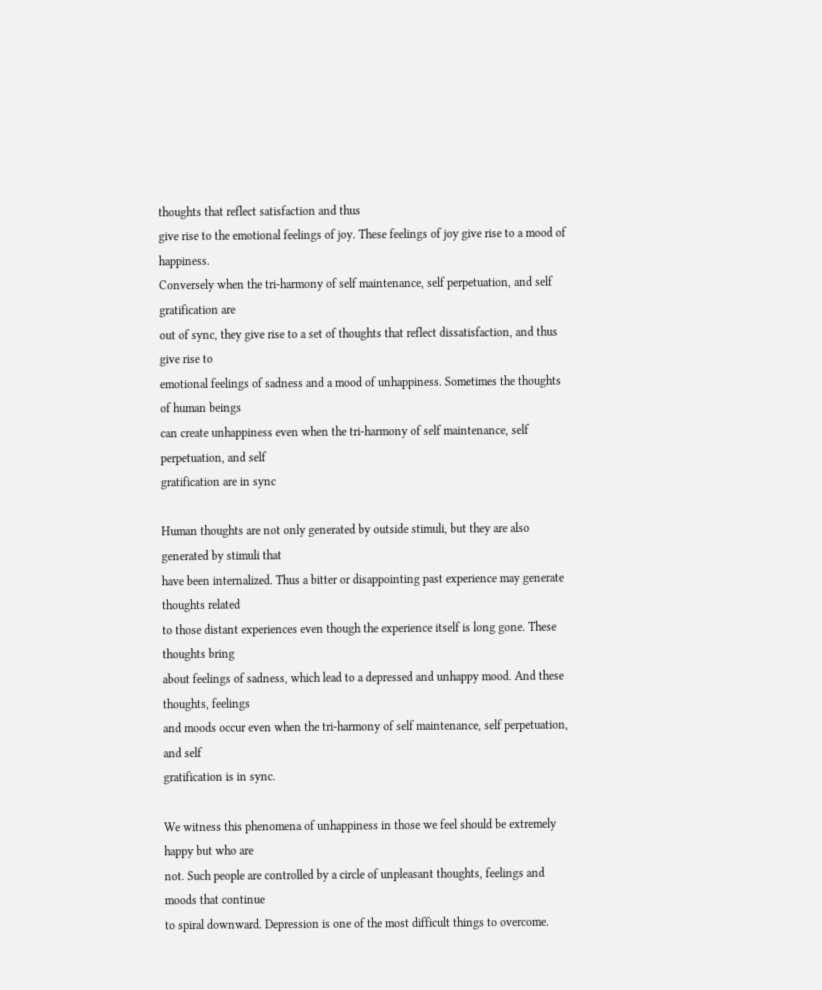thoughts that reflect satisfaction and thus
give rise to the emotional feelings of joy. These feelings of joy give rise to a mood of happiness.
Conversely when the tri-harmony of self maintenance, self perpetuation, and self gratification are
out of sync, they give rise to a set of thoughts that reflect dissatisfaction, and thus give rise to
emotional feelings of sadness and a mood of unhappiness. Sometimes the thoughts of human beings
can create unhappiness even when the tri-harmony of self maintenance, self perpetuation, and self
gratification are in sync

Human thoughts are not only generated by outside stimuli, but they are also generated by stimuli that
have been internalized. Thus a bitter or disappointing past experience may generate thoughts related
to those distant experiences even though the experience itself is long gone. These thoughts bring
about feelings of sadness, which lead to a depressed and unhappy mood. And these thoughts, feelings
and moods occur even when the tri-harmony of self maintenance, self perpetuation, and self
gratification is in sync.

We witness this phenomena of unhappiness in those we feel should be extremely happy but who are
not. Such people are controlled by a circle of unpleasant thoughts, feelings and moods that continue
to spiral downward. Depression is one of the most difficult things to overcome.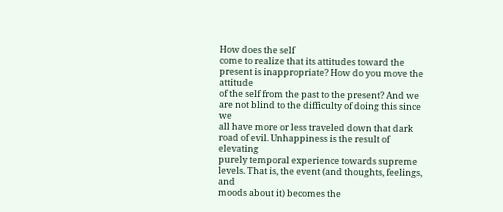How does the self
come to realize that its attitudes toward the present is inappropriate? How do you move the attitude
of the self from the past to the present? And we are not blind to the difficulty of doing this since we
all have more or less traveled down that dark road of evil. Unhappiness is the result of elevating
purely temporal experience towards supreme levels. That is, the event (and thoughts, feelings, and
moods about it) becomes the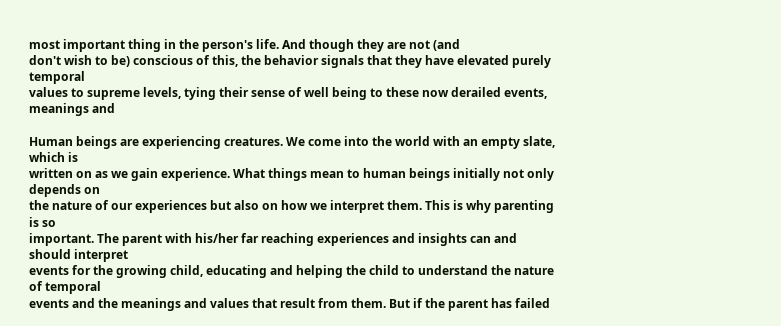most important thing in the person's life. And though they are not (and
don't wish to be) conscious of this, the behavior signals that they have elevated purely temporal
values to supreme levels, tying their sense of well being to these now derailed events, meanings and

Human beings are experiencing creatures. We come into the world with an empty slate, which is
written on as we gain experience. What things mean to human beings initially not only depends on
the nature of our experiences but also on how we interpret them. This is why parenting is so
important. The parent with his/her far reaching experiences and insights can and should interpret
events for the growing child, educating and helping the child to understand the nature of temporal
events and the meanings and values that result from them. But if the parent has failed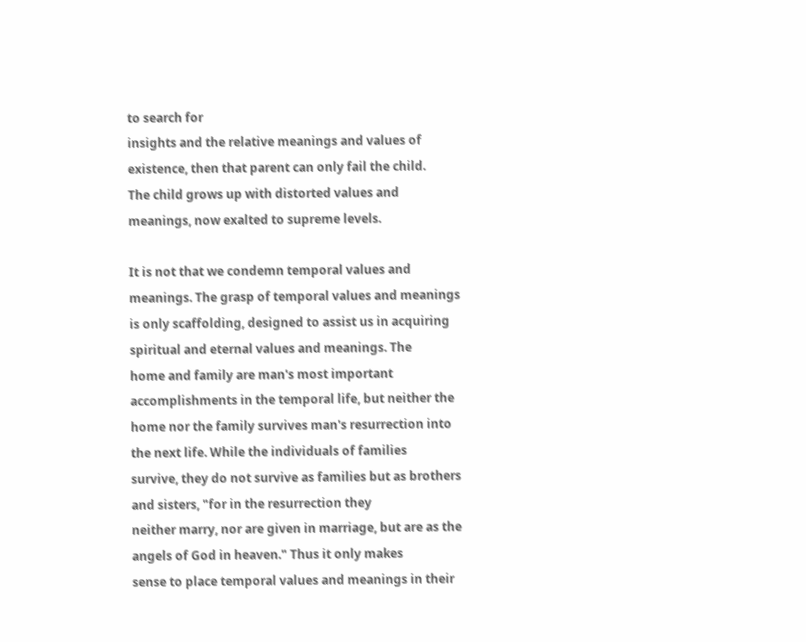to search for
insights and the relative meanings and values of existence, then that parent can only fail the child.
The child grows up with distorted values and meanings, now exalted to supreme levels.

It is not that we condemn temporal values and meanings. The grasp of temporal values and meanings
is only scaffolding, designed to assist us in acquiring spiritual and eternal values and meanings. The
home and family are man's most important accomplishments in the temporal life, but neither the
home nor the family survives man's resurrection into the next life. While the individuals of families
survive, they do not survive as families but as brothers and sisters, "for in the resurrection they
neither marry, nor are given in marriage, but are as the angels of God in heaven." Thus it only makes
sense to place temporal values and meanings in their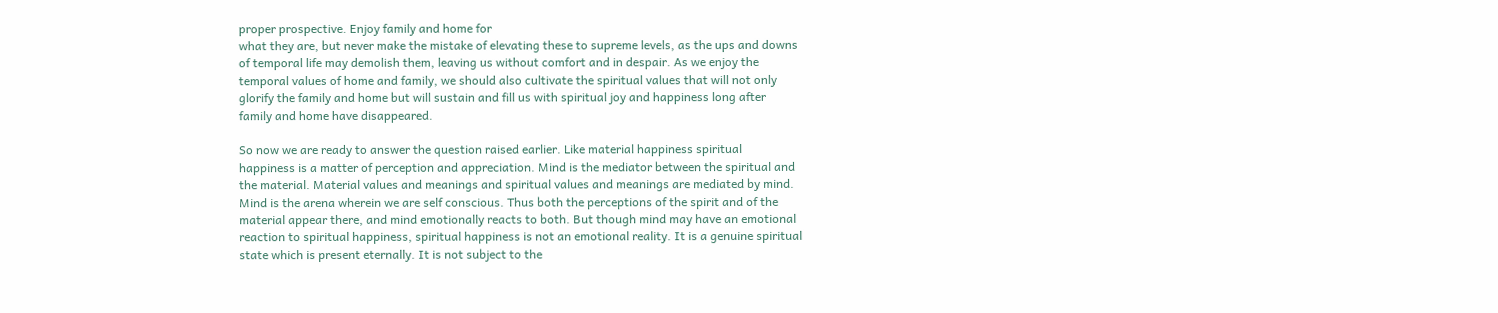proper prospective. Enjoy family and home for
what they are, but never make the mistake of elevating these to supreme levels, as the ups and downs
of temporal life may demolish them, leaving us without comfort and in despair. As we enjoy the
temporal values of home and family, we should also cultivate the spiritual values that will not only
glorify the family and home but will sustain and fill us with spiritual joy and happiness long after
family and home have disappeared.

So now we are ready to answer the question raised earlier. Like material happiness spiritual
happiness is a matter of perception and appreciation. Mind is the mediator between the spiritual and
the material. Material values and meanings and spiritual values and meanings are mediated by mind.
Mind is the arena wherein we are self conscious. Thus both the perceptions of the spirit and of the
material appear there, and mind emotionally reacts to both. But though mind may have an emotional
reaction to spiritual happiness, spiritual happiness is not an emotional reality. It is a genuine spiritual
state which is present eternally. It is not subject to the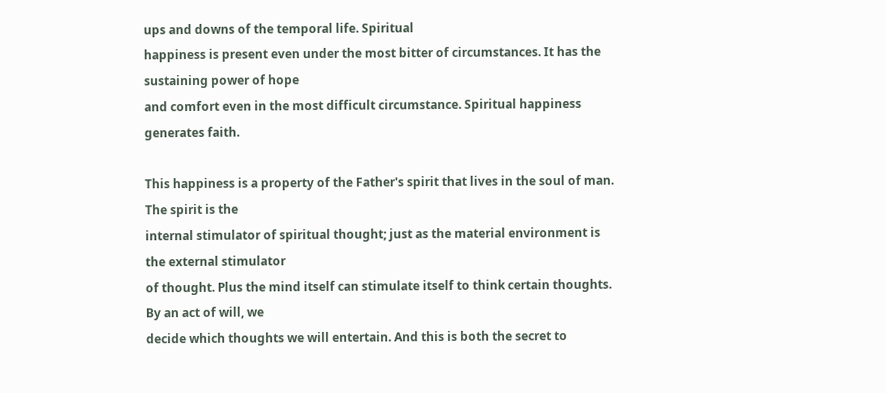ups and downs of the temporal life. Spiritual
happiness is present even under the most bitter of circumstances. It has the sustaining power of hope
and comfort even in the most difficult circumstance. Spiritual happiness generates faith.

This happiness is a property of the Father's spirit that lives in the soul of man. The spirit is the
internal stimulator of spiritual thought; just as the material environment is the external stimulator
of thought. Plus the mind itself can stimulate itself to think certain thoughts. By an act of will, we
decide which thoughts we will entertain. And this is both the secret to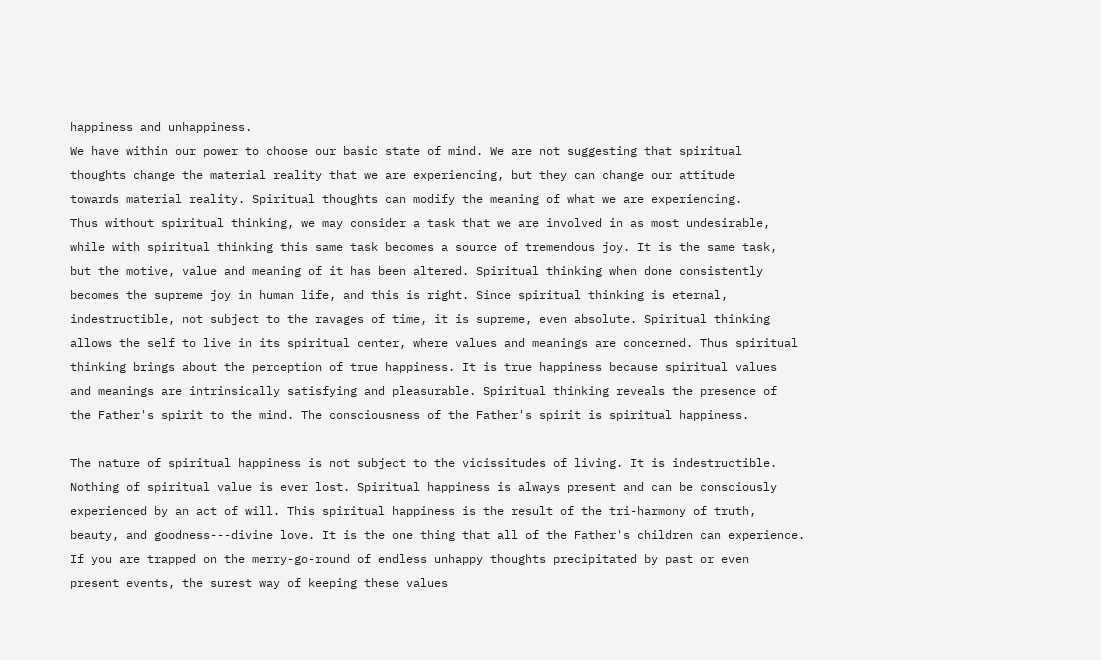happiness and unhappiness.
We have within our power to choose our basic state of mind. We are not suggesting that spiritual
thoughts change the material reality that we are experiencing, but they can change our attitude
towards material reality. Spiritual thoughts can modify the meaning of what we are experiencing.
Thus without spiritual thinking, we may consider a task that we are involved in as most undesirable,
while with spiritual thinking this same task becomes a source of tremendous joy. It is the same task,
but the motive, value and meaning of it has been altered. Spiritual thinking when done consistently
becomes the supreme joy in human life, and this is right. Since spiritual thinking is eternal,
indestructible, not subject to the ravages of time, it is supreme, even absolute. Spiritual thinking
allows the self to live in its spiritual center, where values and meanings are concerned. Thus spiritual
thinking brings about the perception of true happiness. It is true happiness because spiritual values
and meanings are intrinsically satisfying and pleasurable. Spiritual thinking reveals the presence of
the Father's spirit to the mind. The consciousness of the Father's spirit is spiritual happiness.

The nature of spiritual happiness is not subject to the vicissitudes of living. It is indestructible.
Nothing of spiritual value is ever lost. Spiritual happiness is always present and can be consciously
experienced by an act of will. This spiritual happiness is the result of the tri-harmony of truth,
beauty, and goodness---divine love. It is the one thing that all of the Father's children can experience.
If you are trapped on the merry-go-round of endless unhappy thoughts precipitated by past or even
present events, the surest way of keeping these values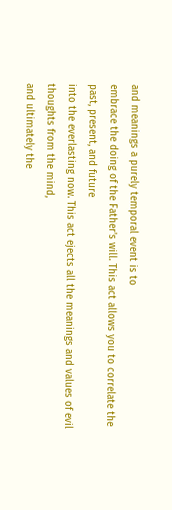and meanings a purely temporal event is to
embrace the doing of the Father's will. This act allows you to correlate the past, present, and future
into the everlasting now. This act ejects all the meanings and values of evil thoughts from the mind,
and ultimately the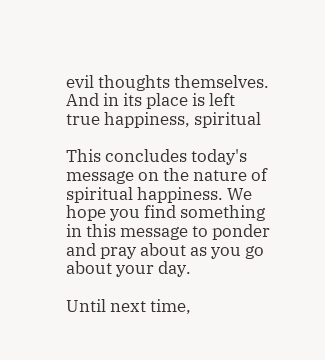evil thoughts themselves. And in its place is left true happiness, spiritual

This concludes today's message on the nature of spiritual happiness. We hope you find something
in this message to ponder and pray about as you go about your day.

Until next time,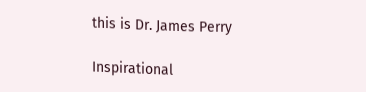this is Dr. James Perry

Inspirational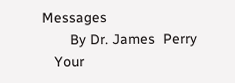Messages
       By Dr. James  Perry
   Your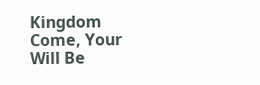Kingdom Come, Your Will Be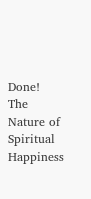Done!
The Nature of Spiritual Happiness